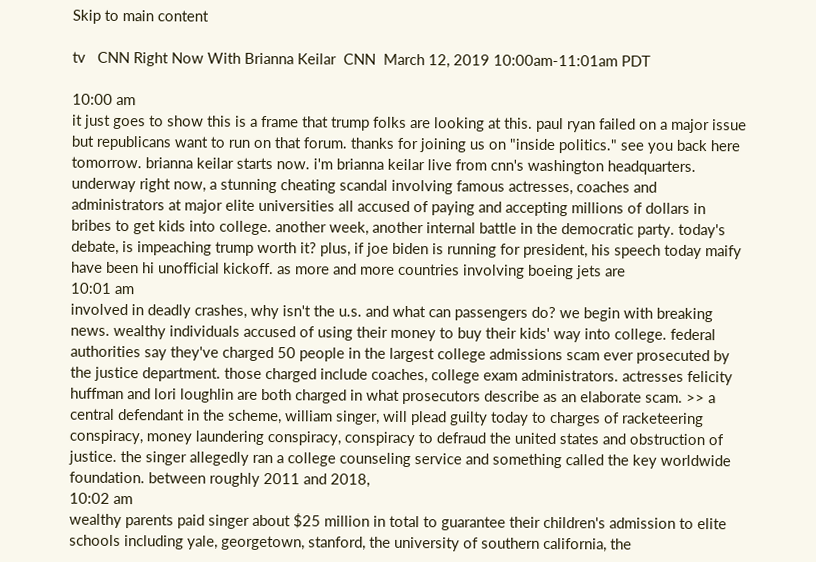Skip to main content

tv   CNN Right Now With Brianna Keilar  CNN  March 12, 2019 10:00am-11:01am PDT

10:00 am
it just goes to show this is a frame that trump folks are looking at this. paul ryan failed on a major issue but republicans want to run on that forum. thanks for joining us on "inside politics." see you back here tomorrow. brianna keilar starts now. i'm brianna keilar live from cnn's washington headquarters. underway right now, a stunning cheating scandal involving famous actresses, coaches and administrators at major elite universities all accused of paying and accepting millions of dollars in bribes to get kids into college. another week, another internal battle in the democratic party. today's debate, is impeaching trump worth it? plus, if joe biden is running for president, his speech today maify have been hi unofficial kickoff. as more and more countries involving boeing jets are
10:01 am
involved in deadly crashes, why isn't the u.s. and what can passengers do? we begin with breaking news. wealthy individuals accused of using their money to buy their kids' way into college. federal authorities say they've charged 50 people in the largest college admissions scam ever prosecuted by the justice department. those charged include coaches, college exam administrators. actresses felicity huffman and lori loughlin are both charged in what prosecutors describe as an elaborate scam. >> a central defendant in the scheme, william singer, will plead guilty today to charges of racketeering conspiracy, money laundering conspiracy, conspiracy to defraud the united states and obstruction of justice. the singer allegedly ran a college counseling service and something called the key worldwide foundation. between roughly 2011 and 2018,
10:02 am
wealthy parents paid singer about $25 million in total to guarantee their children's admission to elite schools including yale, georgetown, stanford, the university of southern california, the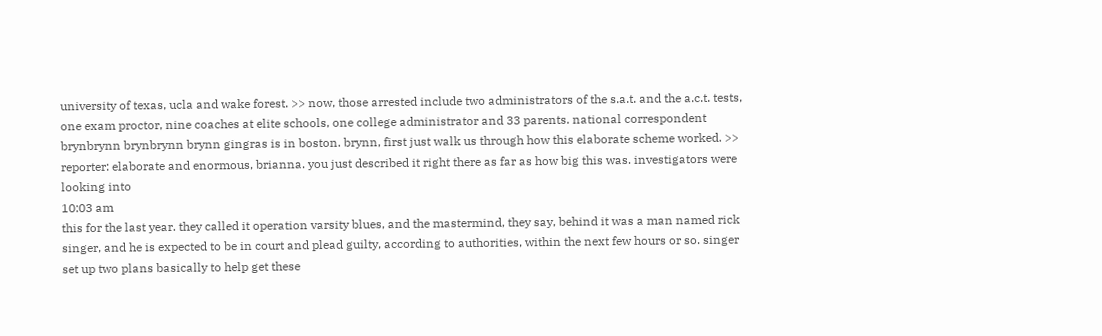university of texas, ucla and wake forest. >> now, those arrested include two administrators of the s.a.t. and the a.c.t. tests, one exam proctor, nine coaches at elite schools, one college administrator and 33 parents. national correspondent brynbrynn brynbrynn brynn gingras is in boston. brynn, first just walk us through how this elaborate scheme worked. >> reporter: elaborate and enormous, brianna. you just described it right there as far as how big this was. investigators were looking into
10:03 am
this for the last year. they called it operation varsity blues, and the mastermind, they say, behind it was a man named rick singer, and he is expected to be in court and plead guilty, according to authorities, within the next few hours or so. singer set up two plans basically to help get these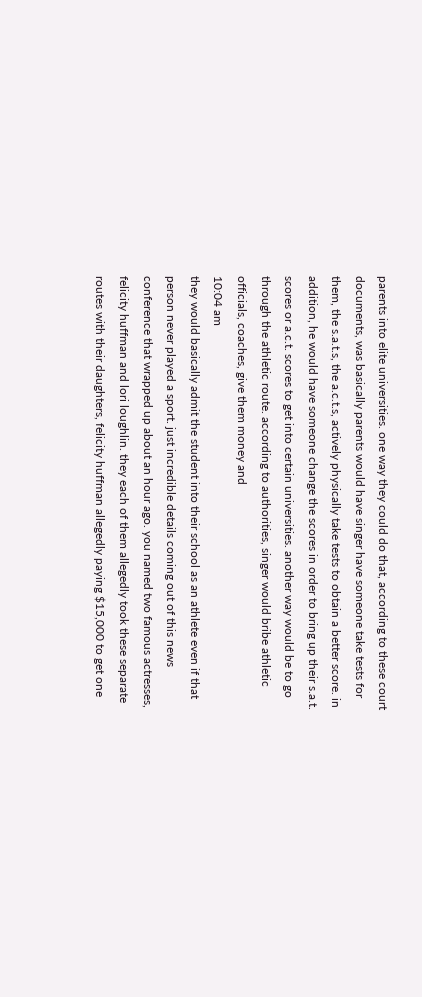parents into elite universities. one way they could do that, according to these court documents, was basically parents would have singer have someone take tests for them, the s.a.t.s, the a.c.t.s, actively physically take tests to obtain a better score. in addition, he would have someone change the scores in order to bring up their s.a.t. scores or a.c.t. scores to get into certain universities. another way would be to go through the athletic route. according to authorities, singer would bribe athletic officials, coaches, give them money and
10:04 am
they would basically admit the student into their school as an athlete even if that person never played a sport. just incredible details coming out of this news conference that wrapped up about an hour ago. you named two famous actresses, felicity huffman and lori loughlin. they each of them allegedly took these separate routes with their daughters, felicity huffman allegedly paying $15,000 to get one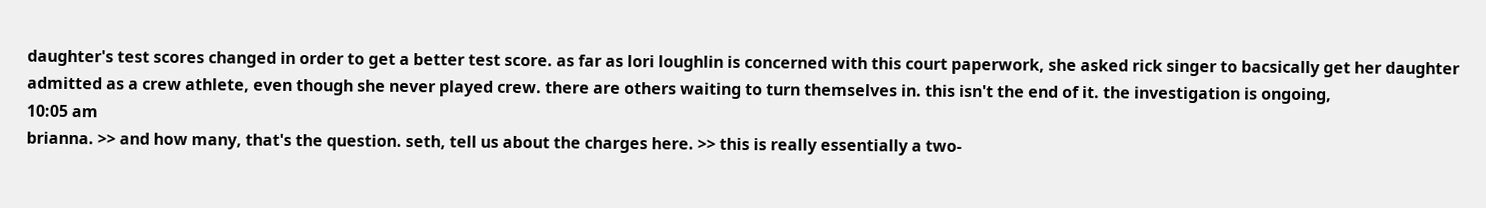daughter's test scores changed in order to get a better test score. as far as lori loughlin is concerned with this court paperwork, she asked rick singer to bacsically get her daughter admitted as a crew athlete, even though she never played crew. there are others waiting to turn themselves in. this isn't the end of it. the investigation is ongoing,
10:05 am
brianna. >> and how many, that's the question. seth, tell us about the charges here. >> this is really essentially a two-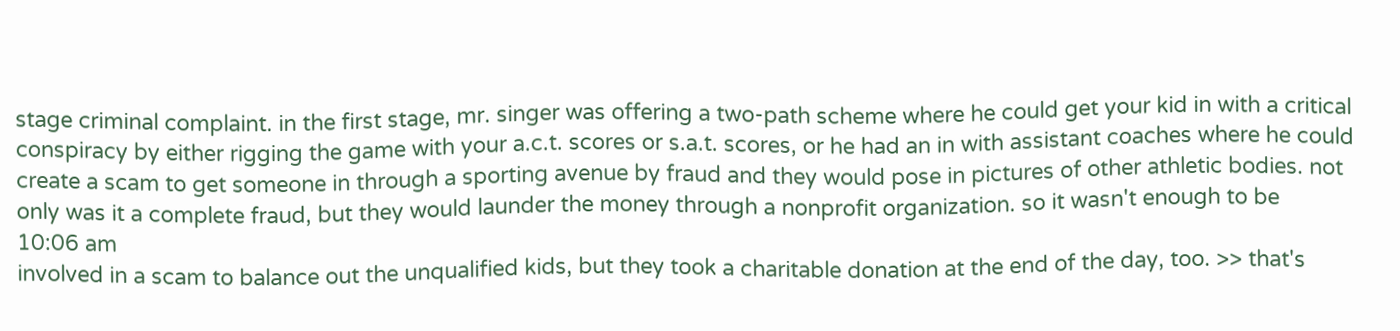stage criminal complaint. in the first stage, mr. singer was offering a two-path scheme where he could get your kid in with a critical conspiracy by either rigging the game with your a.c.t. scores or s.a.t. scores, or he had an in with assistant coaches where he could create a scam to get someone in through a sporting avenue by fraud and they would pose in pictures of other athletic bodies. not only was it a complete fraud, but they would launder the money through a nonprofit organization. so it wasn't enough to be
10:06 am
involved in a scam to balance out the unqualified kids, but they took a charitable donation at the end of the day, too. >> that's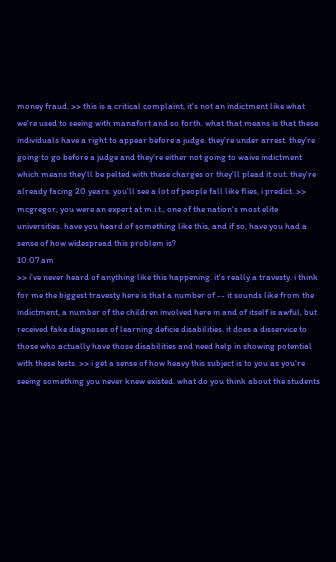money fraud. >> this is a critical complaint, it's not an indictment like what we're used to seeing with manafort and so forth. what that means is that these individuals have a right to appear before a judge. they're under arrest. they're going to go before a judge and they're either not going to waive indictment which means they'll be pelted with these charges or they'll plead it out. they're already facing 20 years. you'll see a lot of people fall like flies, i predict. >> mcgregor, you were an expert at m.i.t., one of the nation's most elite universities. have you heard of something like this, and if so, have you had a sense of how widespread this problem is?
10:07 am
>> i've never heard of anything like this happening. it's really a travesty. i think for me the biggest travesty here is that a number of -- it sounds like from the indictment, a number of the children involved here in and of itself is awful, but received fake diagnoses of learning deficie disabilities. it does a disservice to those who actually have those disabilities and need help in showing potential with these tests. >> i get a sense of how heavy this subject is to you as you're seeing something you never knew existed. what do you think about the students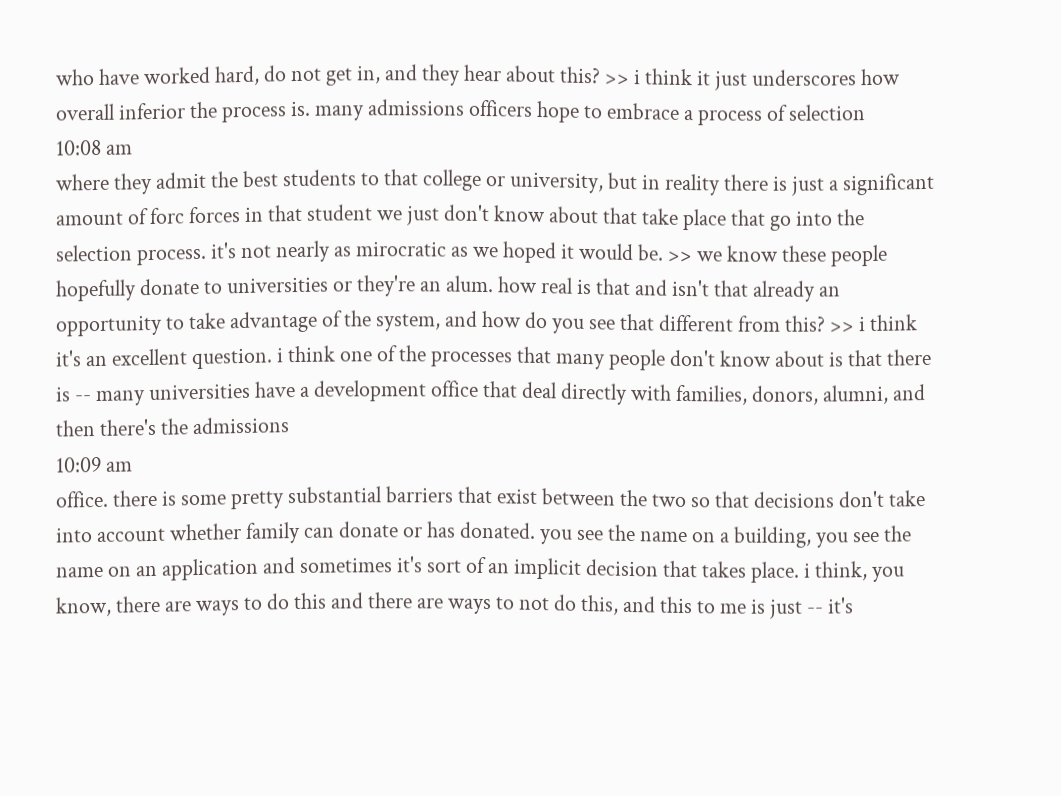who have worked hard, do not get in, and they hear about this? >> i think it just underscores how overall inferior the process is. many admissions officers hope to embrace a process of selection
10:08 am
where they admit the best students to that college or university, but in reality there is just a significant amount of forc forces in that student we just don't know about that take place that go into the selection process. it's not nearly as mirocratic as we hoped it would be. >> we know these people hopefully donate to universities or they're an alum. how real is that and isn't that already an opportunity to take advantage of the system, and how do you see that different from this? >> i think it's an excellent question. i think one of the processes that many people don't know about is that there is -- many universities have a development office that deal directly with families, donors, alumni, and then there's the admissions
10:09 am
office. there is some pretty substantial barriers that exist between the two so that decisions don't take into account whether family can donate or has donated. you see the name on a building, you see the name on an application and sometimes it's sort of an implicit decision that takes place. i think, you know, there are ways to do this and there are ways to not do this, and this to me is just -- it's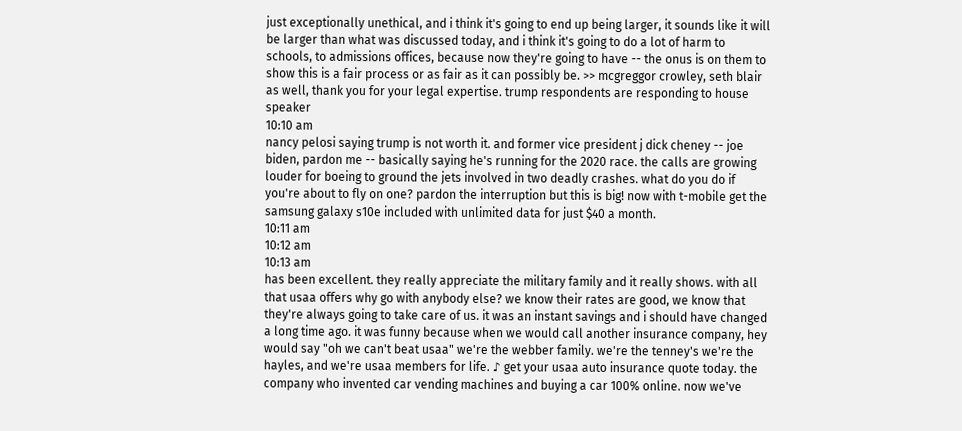just exceptionally unethical, and i think it's going to end up being larger, it sounds like it will be larger than what was discussed today, and i think it's going to do a lot of harm to schools, to admissions offices, because now they're going to have -- the onus is on them to show this is a fair process or as fair as it can possibly be. >> mcgreggor crowley, seth blair as well, thank you for your legal expertise. trump respondents are responding to house speaker
10:10 am
nancy pelosi saying trump is not worth it. and former vice president j dick cheney -- joe biden, pardon me -- basically saying he's running for the 2020 race. the calls are growing louder for boeing to ground the jets involved in two deadly crashes. what do you do if you're about to fly on one? pardon the interruption but this is big! now with t-mobile get the samsung galaxy s10e included with unlimited data for just $40 a month.
10:11 am
10:12 am
10:13 am
has been excellent. they really appreciate the military family and it really shows. with all that usaa offers why go with anybody else? we know their rates are good, we know that they're always going to take care of us. it was an instant savings and i should have changed a long time ago. it was funny because when we would call another insurance company, hey would say "oh we can't beat usaa" we're the webber family. we're the tenney's we're the hayles, and we're usaa members for life. ♪ get your usaa auto insurance quote today. the company who invented car vending machines and buying a car 100% online. now we've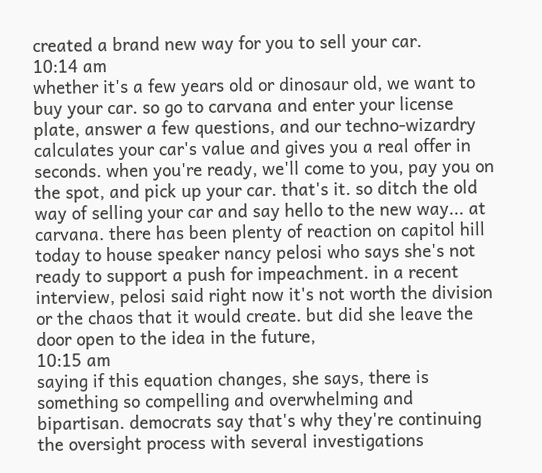created a brand new way for you to sell your car.
10:14 am
whether it's a few years old or dinosaur old, we want to buy your car. so go to carvana and enter your license plate, answer a few questions, and our techno-wizardry calculates your car's value and gives you a real offer in seconds. when you're ready, we'll come to you, pay you on the spot, and pick up your car. that's it. so ditch the old way of selling your car and say hello to the new way... at carvana. there has been plenty of reaction on capitol hill today to house speaker nancy pelosi who says she's not ready to support a push for impeachment. in a recent interview, pelosi said right now it's not worth the division or the chaos that it would create. but did she leave the door open to the idea in the future,
10:15 am
saying if this equation changes, she says, there is something so compelling and overwhelming and bipartisan. democrats say that's why they're continuing the oversight process with several investigations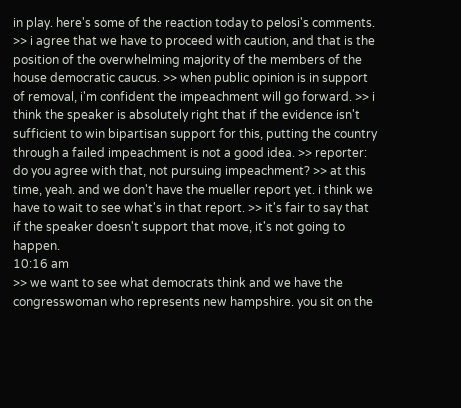in play. here's some of the reaction today to pelosi's comments. >> i agree that we have to proceed with caution, and that is the position of the overwhelming majority of the members of the house democratic caucus. >> when public opinion is in support of removal, i'm confident the impeachment will go forward. >> i think the speaker is absolutely right that if the evidence isn't sufficient to win bipartisan support for this, putting the country through a failed impeachment is not a good idea. >> reporter: do you agree with that, not pursuing impeachment? >> at this time, yeah. and we don't have the mueller report yet. i think we have to wait to see what's in that report. >> it's fair to say that if the speaker doesn't support that move, it's not going to happen.
10:16 am
>> we want to see what democrats think and we have the congresswoman who represents new hampshire. you sit on the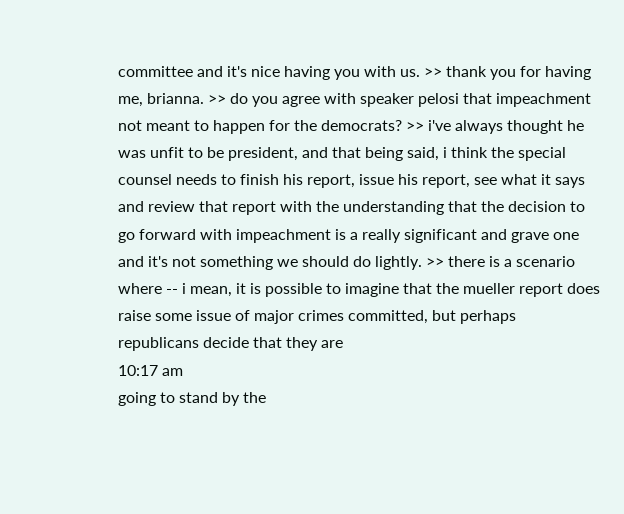committee and it's nice having you with us. >> thank you for having me, brianna. >> do you agree with speaker pelosi that impeachment not meant to happen for the democrats? >> i've always thought he was unfit to be president, and that being said, i think the special counsel needs to finish his report, issue his report, see what it says and review that report with the understanding that the decision to go forward with impeachment is a really significant and grave one and it's not something we should do lightly. >> there is a scenario where -- i mean, it is possible to imagine that the mueller report does raise some issue of major crimes committed, but perhaps republicans decide that they are
10:17 am
going to stand by the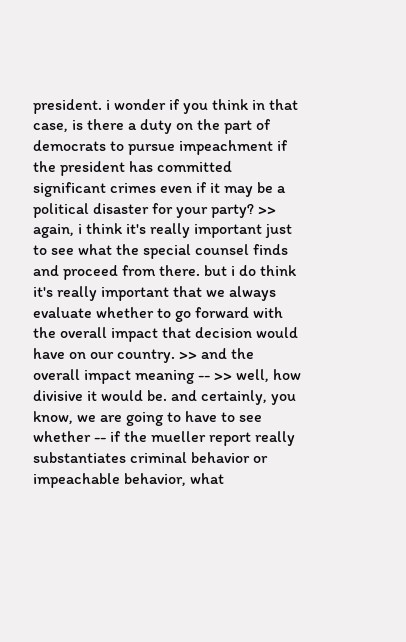president. i wonder if you think in that case, is there a duty on the part of democrats to pursue impeachment if the president has committed significant crimes even if it may be a political disaster for your party? >> again, i think it's really important just to see what the special counsel finds and proceed from there. but i do think it's really important that we always evaluate whether to go forward with the overall impact that decision would have on our country. >> and the overall impact meaning -- >> well, how divisive it would be. and certainly, you know, we are going to have to see whether -- if the mueller report really substantiates criminal behavior or impeachable behavior, what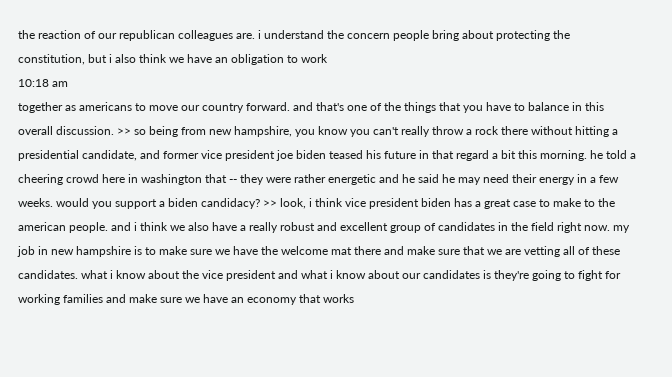the reaction of our republican colleagues are. i understand the concern people bring about protecting the constitution, but i also think we have an obligation to work
10:18 am
together as americans to move our country forward. and that's one of the things that you have to balance in this overall discussion. >> so being from new hampshire, you know you can't really throw a rock there without hitting a presidential candidate, and former vice president joe biden teased his future in that regard a bit this morning. he told a cheering crowd here in washington that -- they were rather energetic and he said he may need their energy in a few weeks. would you support a biden candidacy? >> look, i think vice president biden has a great case to make to the american people. and i think we also have a really robust and excellent group of candidates in the field right now. my job in new hampshire is to make sure we have the welcome mat there and make sure that we are vetting all of these candidates. what i know about the vice president and what i know about our candidates is they're going to fight for working families and make sure we have an economy that works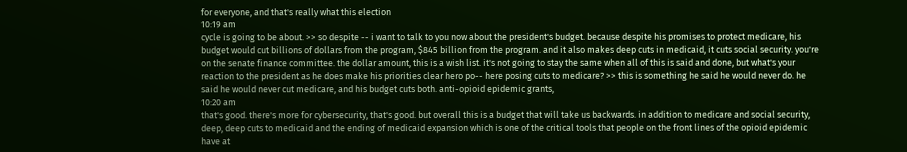for everyone, and that's really what this election
10:19 am
cycle is going to be about. >> so despite -- i want to talk to you now about the president's budget. because despite his promises to protect medicare, his budget would cut billions of dollars from the program, $845 billion from the program. and it also makes deep cuts in medicaid, it cuts social security. you're on the senate finance committee. the dollar amount, this is a wish list. it's not going to stay the same when all of this is said and done, but what's your reaction to the president as he does make his priorities clear hero po-- here posing cuts to medicare? >> this is something he said he would never do. he said he would never cut medicare, and his budget cuts both. anti-opioid epidemic grants,
10:20 am
that's good. there's more for cybersecurity, that's good. but overall this is a budget that will take us backwards. in addition to medicare and social security, deep, deep cuts to medicaid and the ending of medicaid expansion which is one of the critical tools that people on the front lines of the opioid epidemic have at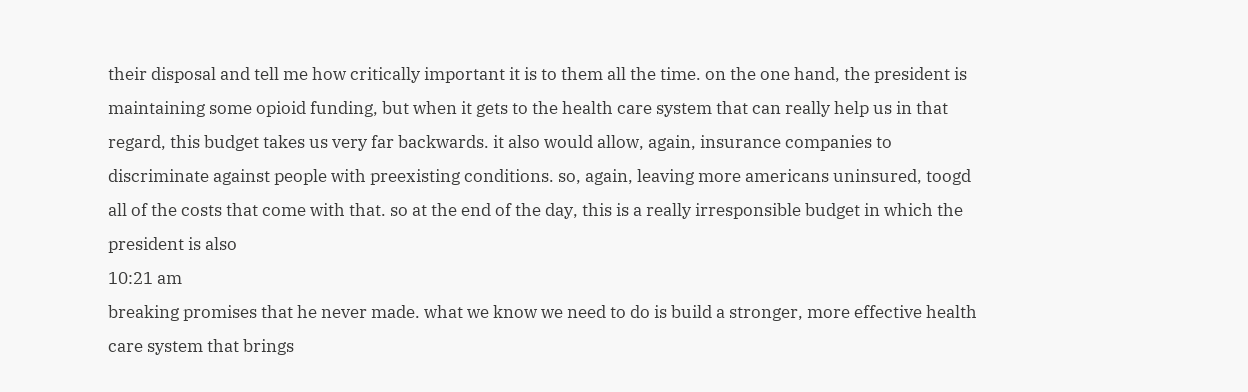their disposal and tell me how critically important it is to them all the time. on the one hand, the president is maintaining some opioid funding, but when it gets to the health care system that can really help us in that regard, this budget takes us very far backwards. it also would allow, again, insurance companies to discriminate against people with preexisting conditions. so, again, leaving more americans uninsured, toogd all of the costs that come with that. so at the end of the day, this is a really irresponsible budget in which the president is also
10:21 am
breaking promises that he never made. what we know we need to do is build a stronger, more effective health care system that brings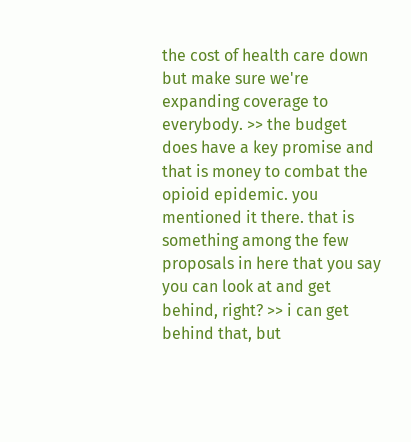the cost of health care down but make sure we're expanding coverage to everybody. >> the budget does have a key promise and that is money to combat the opioid epidemic. you mentioned it there. that is something among the few proposals in here that you say you can look at and get behind, right? >> i can get behind that, but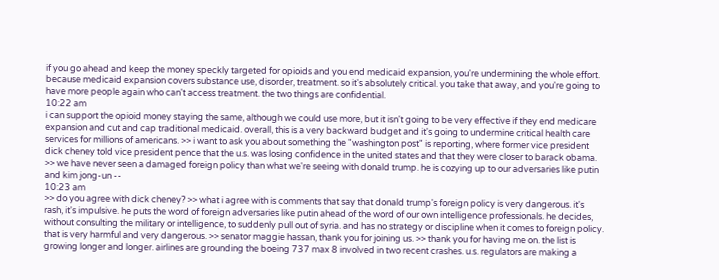if you go ahead and keep the money speckly targeted for opioids and you end medicaid expansion, you're undermining the whole effort. because medicaid expansion covers substance use, disorder, treatment. so it's absolutely critical. you take that away, and you're going to have more people again who can't access treatment. the two things are confidential.
10:22 am
i can support the opioid money staying the same, although we could use more, but it isn't going to be very effective if they end medicare expansion and cut and cap traditional medicaid. overall, this is a very backward budget and it's going to undermine critical health care services for millions of americans. >> i want to ask you about something the "washington post" is reporting, where former vice president dick cheney told vice president pence that the u.s. was losing confidence in the united states and that they were closer to barack obama. >> we have never seen a damaged foreign policy than what we're seeing with donald trump. he is cozying up to our adversaries like putin and kim jong-un --
10:23 am
>> do you agree with dick cheney? >> what i agree with is comments that say that donald trump's foreign policy is very dangerous. it's rash, it's impulsive. he puts the word of foreign adversaries like putin ahead of the word of our own intelligence professionals. he decides, without consulting the military or intelligence, to suddenly pull out of syria. and has no strategy or discipline when it comes to foreign policy. that is very harmful and very dangerous. >> senator maggie hassan, thank you for joining us. >> thank you for having me on. the list is growing longer and longer. airlines are grounding the boeing 737 max 8 involved in two recent crashes. u.s. regulators are making a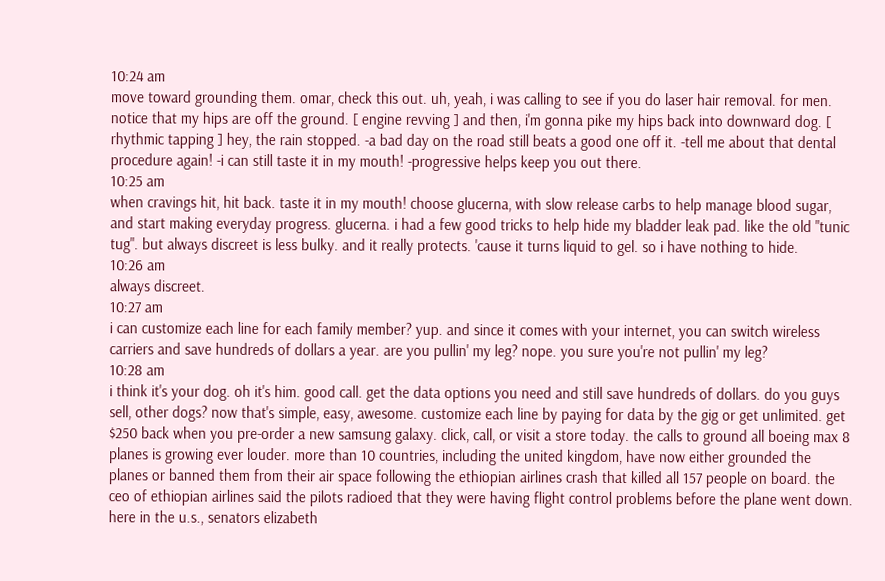10:24 am
move toward grounding them. omar, check this out. uh, yeah, i was calling to see if you do laser hair removal. for men. notice that my hips are off the ground. [ engine revving ] and then, i'm gonna pike my hips back into downward dog. [ rhythmic tapping ] hey, the rain stopped. -a bad day on the road still beats a good one off it. -tell me about that dental procedure again! -i can still taste it in my mouth! -progressive helps keep you out there.
10:25 am
when cravings hit, hit back. taste it in my mouth! choose glucerna, with slow release carbs to help manage blood sugar, and start making everyday progress. glucerna. i had a few good tricks to help hide my bladder leak pad. like the old "tunic tug". but always discreet is less bulky. and it really protects. 'cause it turns liquid to gel. so i have nothing to hide.
10:26 am
always discreet.
10:27 am
i can customize each line for each family member? yup. and since it comes with your internet, you can switch wireless carriers and save hundreds of dollars a year. are you pullin' my leg? nope. you sure you're not pullin' my leg?
10:28 am
i think it's your dog. oh it's him. good call. get the data options you need and still save hundreds of dollars. do you guys sell, other dogs? now that's simple, easy, awesome. customize each line by paying for data by the gig or get unlimited. get $250 back when you pre-order a new samsung galaxy. click, call, or visit a store today. the calls to ground all boeing max 8 planes is growing ever louder. more than 10 countries, including the united kingdom, have now either grounded the planes or banned them from their air space following the ethiopian airlines crash that killed all 157 people on board. the ceo of ethiopian airlines said the pilots radioed that they were having flight control problems before the plane went down. here in the u.s., senators elizabeth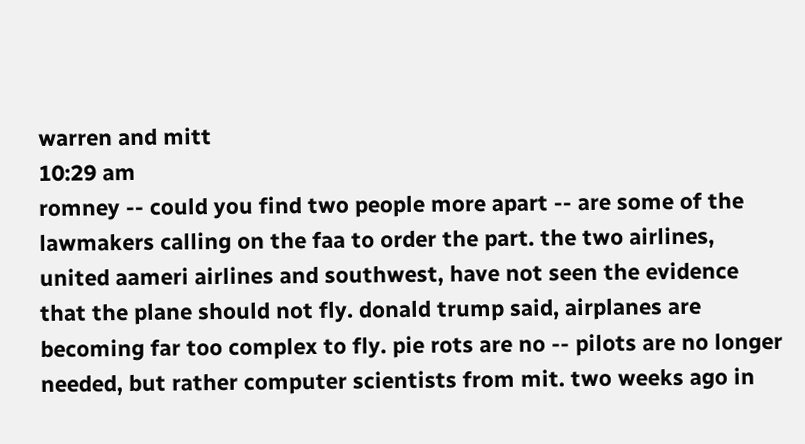warren and mitt
10:29 am
romney -- could you find two people more apart -- are some of the lawmakers calling on the faa to order the part. the two airlines, united aameri airlines and southwest, have not seen the evidence that the plane should not fly. donald trump said, airplanes are becoming far too complex to fly. pie rots are no -- pilots are no longer needed, but rather computer scientists from mit. two weeks ago in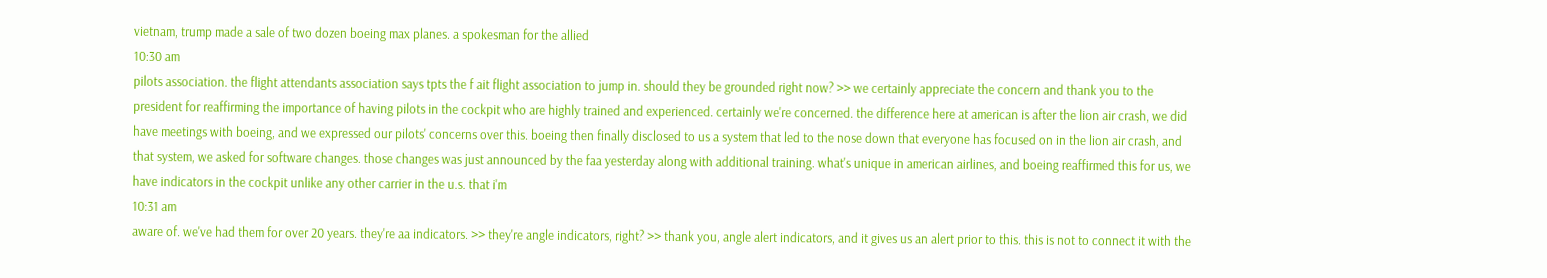vietnam, trump made a sale of two dozen boeing max planes. a spokesman for the allied
10:30 am
pilots association. the flight attendants association says tpts the f ait flight association to jump in. should they be grounded right now? >> we certainly appreciate the concern and thank you to the president for reaffirming the importance of having pilots in the cockpit who are highly trained and experienced. certainly we're concerned. the difference here at american is after the lion air crash, we did have meetings with boeing, and we expressed our pilots' concerns over this. boeing then finally disclosed to us a system that led to the nose down that everyone has focused on in the lion air crash, and that system, we asked for software changes. those changes was just announced by the faa yesterday along with additional training. what's unique in american airlines, and boeing reaffirmed this for us, we have indicators in the cockpit unlike any other carrier in the u.s. that i'm
10:31 am
aware of. we've had them for over 20 years. they're aa indicators. >> they're angle indicators, right? >> thank you, angle alert indicators, and it gives us an alert prior to this. this is not to connect it with the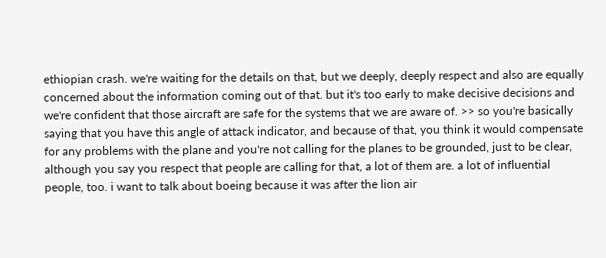ethiopian crash. we're waiting for the details on that, but we deeply, deeply respect and also are equally concerned about the information coming out of that. but it's too early to make decisive decisions and we're confident that those aircraft are safe for the systems that we are aware of. >> so you're basically saying that you have this angle of attack indicator, and because of that, you think it would compensate for any problems with the plane and you're not calling for the planes to be grounded, just to be clear, although you say you respect that people are calling for that, a lot of them are. a lot of influential people, too. i want to talk about boeing because it was after the lion air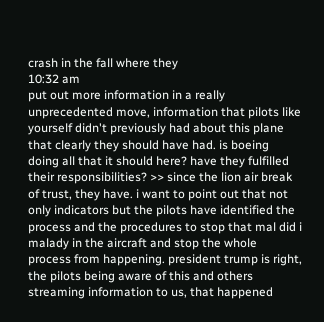crash in the fall where they
10:32 am
put out more information in a really unprecedented move, information that pilots like yourself didn't previously had about this plane that clearly they should have had. is boeing doing all that it should here? have they fulfilled their responsibilities? >> since the lion air break of trust, they have. i want to point out that not only indicators but the pilots have identified the process and the procedures to stop that mal did i malady in the aircraft and stop the whole process from happening. president trump is right, the pilots being aware of this and others streaming information to us, that happened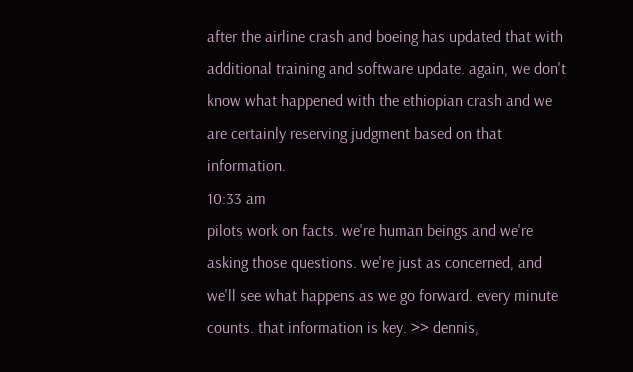after the airline crash and boeing has updated that with additional training and software update. again, we don't know what happened with the ethiopian crash and we are certainly reserving judgment based on that information.
10:33 am
pilots work on facts. we're human beings and we're asking those questions. we're just as concerned, and we'll see what happens as we go forward. every minute counts. that information is key. >> dennis,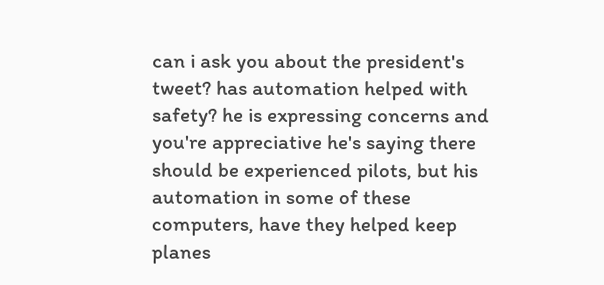can i ask you about the president's tweet? has automation helped with safety? he is expressing concerns and you're appreciative he's saying there should be experienced pilots, but his automation in some of these computers, have they helped keep planes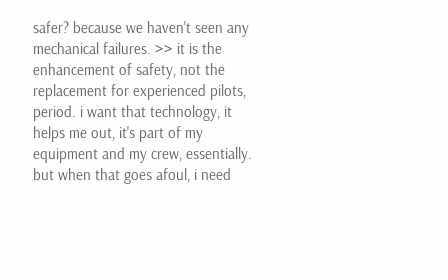safer? because we haven't seen any mechanical failures. >> it is the enhancement of safety, not the replacement for experienced pilots, period. i want that technology, it helps me out, it's part of my equipment and my crew, essentially. but when that goes afoul, i need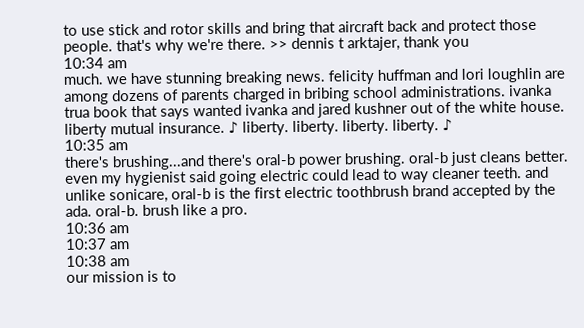to use stick and rotor skills and bring that aircraft back and protect those people. that's why we're there. >> dennis t arktajer, thank you
10:34 am
much. we have stunning breaking news. felicity huffman and lori loughlin are among dozens of parents charged in bribing school administrations. ivanka trua book that says wanted ivanka and jared kushner out of the white house. liberty mutual insurance. ♪ liberty. liberty. liberty. liberty. ♪
10:35 am
there's brushing...and there's oral-b power brushing. oral-b just cleans better. even my hygienist said going electric could lead to way cleaner teeth. and unlike sonicare, oral-b is the first electric toothbrush brand accepted by the ada. oral-b. brush like a pro.
10:36 am
10:37 am
10:38 am
our mission is to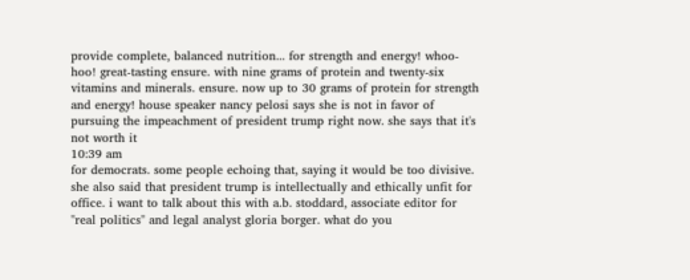provide complete, balanced nutrition... for strength and energy! whoo-hoo! great-tasting ensure. with nine grams of protein and twenty-six vitamins and minerals. ensure. now up to 30 grams of protein for strength and energy! house speaker nancy pelosi says she is not in favor of pursuing the impeachment of president trump right now. she says that it's not worth it
10:39 am
for democrats. some people echoing that, saying it would be too divisive. she also said that president trump is intellectually and ethically unfit for office. i want to talk about this with a.b. stoddard, associate editor for "real politics" and legal analyst gloria borger. what do you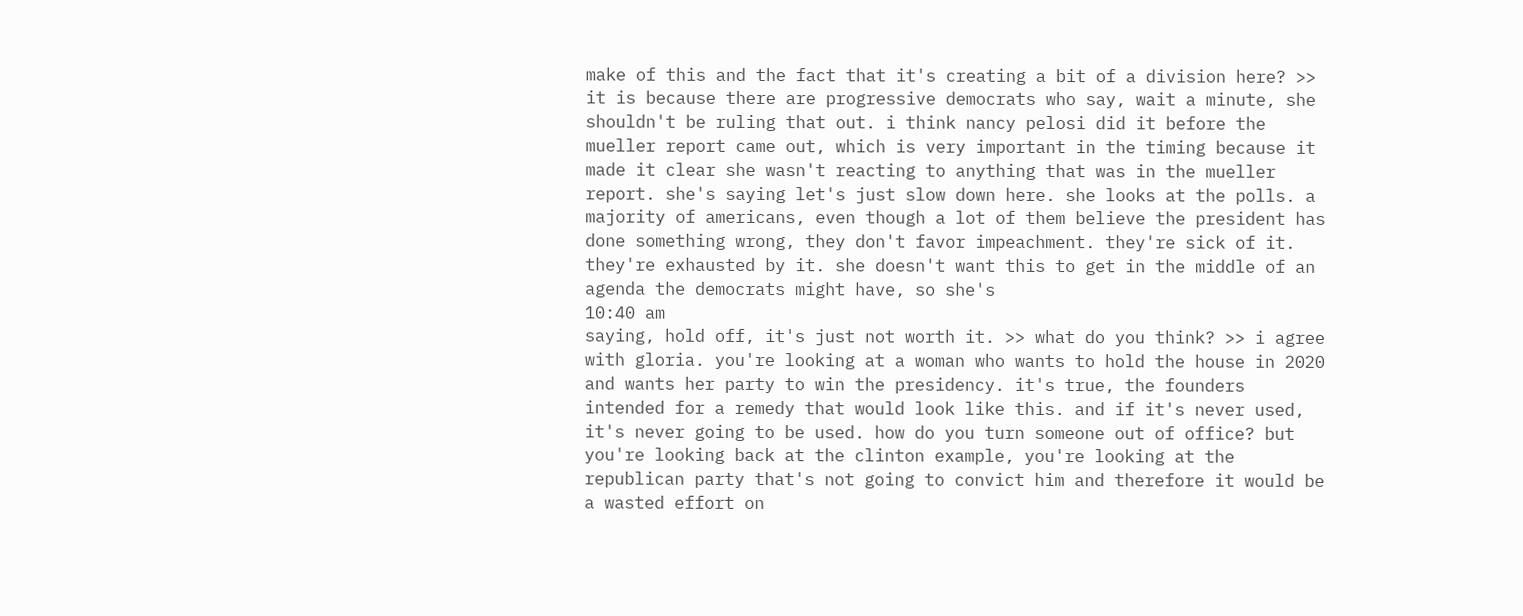make of this and the fact that it's creating a bit of a division here? >> it is because there are progressive democrats who say, wait a minute, she shouldn't be ruling that out. i think nancy pelosi did it before the mueller report came out, which is very important in the timing because it made it clear she wasn't reacting to anything that was in the mueller report. she's saying let's just slow down here. she looks at the polls. a majority of americans, even though a lot of them believe the president has done something wrong, they don't favor impeachment. they're sick of it. they're exhausted by it. she doesn't want this to get in the middle of an agenda the democrats might have, so she's
10:40 am
saying, hold off, it's just not worth it. >> what do you think? >> i agree with gloria. you're looking at a woman who wants to hold the house in 2020 and wants her party to win the presidency. it's true, the founders intended for a remedy that would look like this. and if it's never used, it's never going to be used. how do you turn someone out of office? but you're looking back at the clinton example, you're looking at the republican party that's not going to convict him and therefore it would be a wasted effort on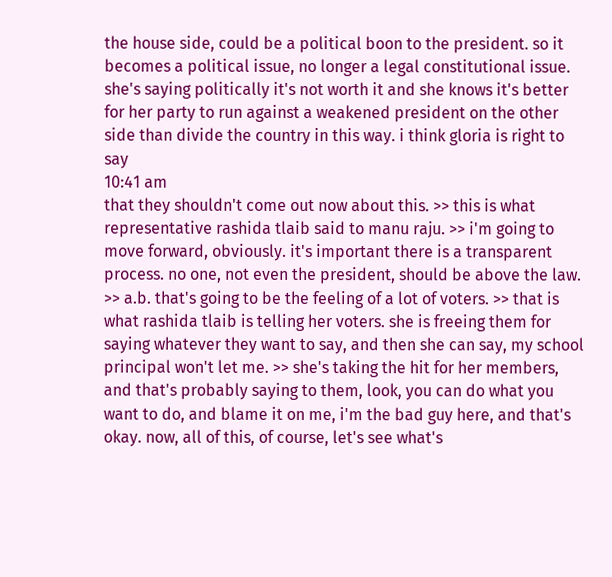the house side, could be a political boon to the president. so it becomes a political issue, no longer a legal constitutional issue. she's saying politically it's not worth it and she knows it's better for her party to run against a weakened president on the other side than divide the country in this way. i think gloria is right to say
10:41 am
that they shouldn't come out now about this. >> this is what representative rashida tlaib said to manu raju. >> i'm going to move forward, obviously. it's important there is a transparent process. no one, not even the president, should be above the law. >> a.b. that's going to be the feeling of a lot of voters. >> that is what rashida tlaib is telling her voters. she is freeing them for saying whatever they want to say, and then she can say, my school principal won't let me. >> she's taking the hit for her members, and that's probably saying to them, look, you can do what you want to do, and blame it on me, i'm the bad guy here, and that's okay. now, all of this, of course, let's see what's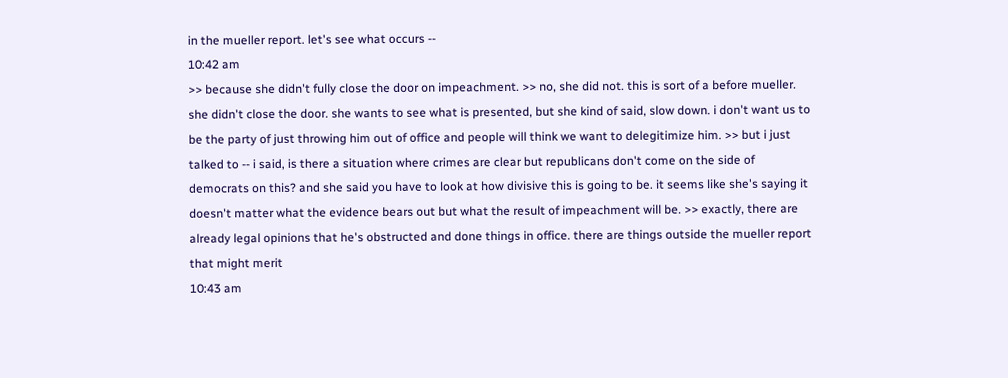in the mueller report. let's see what occurs --
10:42 am
>> because she didn't fully close the door on impeachment. >> no, she did not. this is sort of a before mueller. she didn't close the door. she wants to see what is presented, but she kind of said, slow down. i don't want us to be the party of just throwing him out of office and people will think we want to delegitimize him. >> but i just talked to -- i said, is there a situation where crimes are clear but republicans don't come on the side of democrats on this? and she said you have to look at how divisive this is going to be. it seems like she's saying it doesn't matter what the evidence bears out but what the result of impeachment will be. >> exactly, there are already legal opinions that he's obstructed and done things in office. there are things outside the mueller report that might merit
10:43 am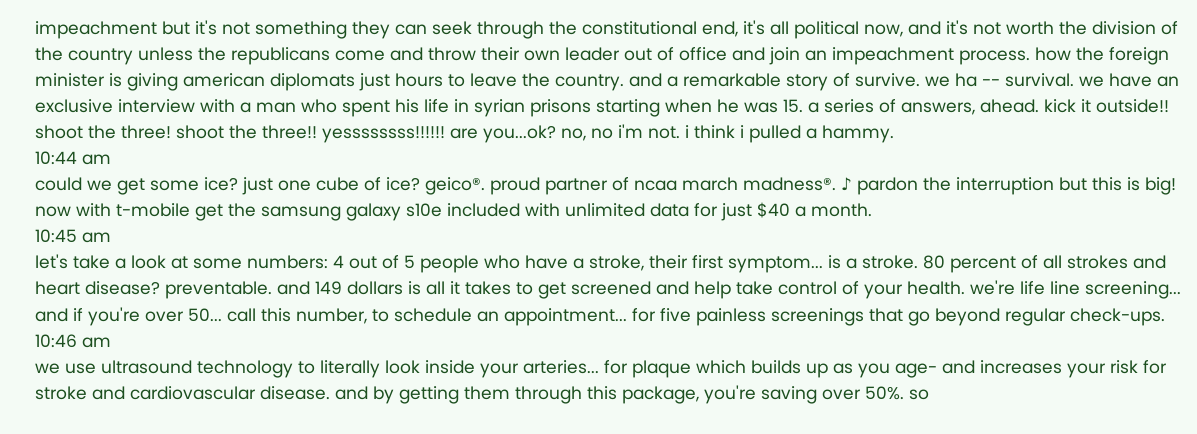impeachment but it's not something they can seek through the constitutional end, it's all political now, and it's not worth the division of the country unless the republicans come and throw their own leader out of office and join an impeachment process. how the foreign minister is giving american diplomats just hours to leave the country. and a remarkable story of survive. we ha -- survival. we have an exclusive interview with a man who spent his life in syrian prisons starting when he was 15. a series of answers, ahead. kick it outside!! shoot the three! shoot the three!! yessssssss!!!!!! are you...ok? no, no i'm not. i think i pulled a hammy.
10:44 am
could we get some ice? just one cube of ice? geico®. proud partner of ncaa march madness®. ♪ pardon the interruption but this is big! now with t-mobile get the samsung galaxy s10e included with unlimited data for just $40 a month.
10:45 am
let's take a look at some numbers: 4 out of 5 people who have a stroke, their first symptom... is a stroke. 80 percent of all strokes and heart disease? preventable. and 149 dollars is all it takes to get screened and help take control of your health. we're life line screening... and if you're over 50... call this number, to schedule an appointment... for five painless screenings that go beyond regular check-ups.
10:46 am
we use ultrasound technology to literally look inside your arteries... for plaque which builds up as you age- and increases your risk for stroke and cardiovascular disease. and by getting them through this package, you're saving over 50%. so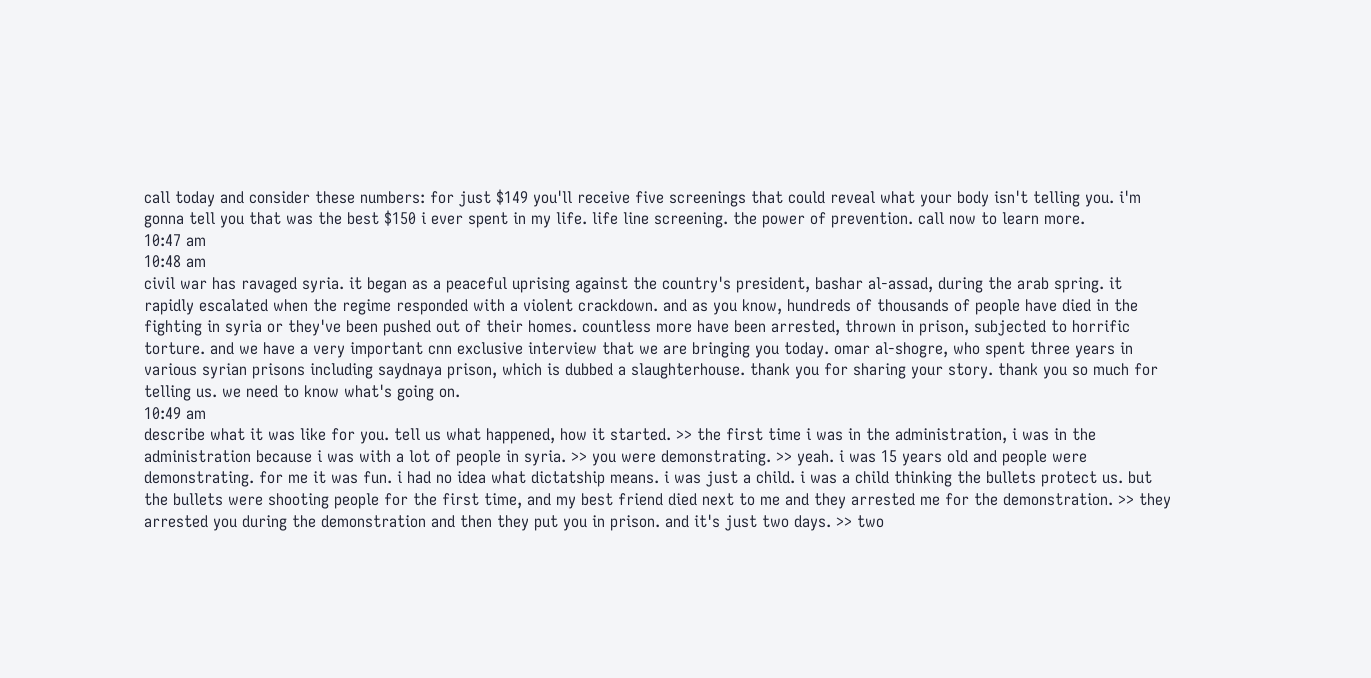call today and consider these numbers: for just $149 you'll receive five screenings that could reveal what your body isn't telling you. i'm gonna tell you that was the best $150 i ever spent in my life. life line screening. the power of prevention. call now to learn more.
10:47 am
10:48 am
civil war has ravaged syria. it began as a peaceful uprising against the country's president, bashar al-assad, during the arab spring. it rapidly escalated when the regime responded with a violent crackdown. and as you know, hundreds of thousands of people have died in the fighting in syria or they've been pushed out of their homes. countless more have been arrested, thrown in prison, subjected to horrific torture. and we have a very important cnn exclusive interview that we are bringing you today. omar al-shogre, who spent three years in various syrian prisons including saydnaya prison, which is dubbed a slaughterhouse. thank you for sharing your story. thank you so much for telling us. we need to know what's going on.
10:49 am
describe what it was like for you. tell us what happened, how it started. >> the first time i was in the administration, i was in the administration because i was with a lot of people in syria. >> you were demonstrating. >> yeah. i was 15 years old and people were demonstrating. for me it was fun. i had no idea what dictatship means. i was just a child. i was a child thinking the bullets protect us. but the bullets were shooting people for the first time, and my best friend died next to me and they arrested me for the demonstration. >> they arrested you during the demonstration and then they put you in prison. and it's just two days. >> two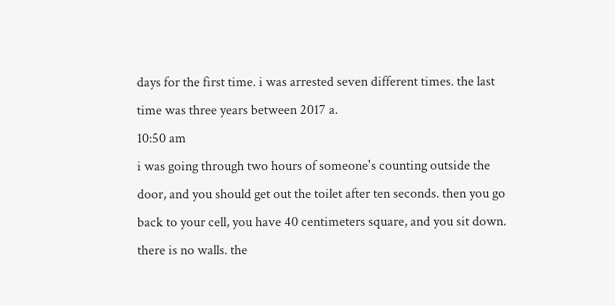days for the first time. i was arrested seven different times. the last time was three years between 2017 a.
10:50 am
i was going through two hours of someone's counting outside the door, and you should get out the toilet after ten seconds. then you go back to your cell, you have 40 centimeters square, and you sit down. there is no walls. the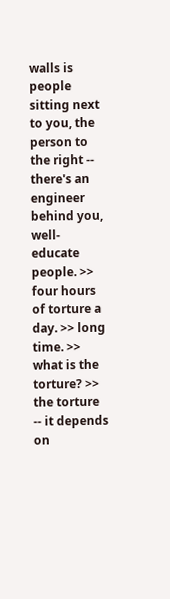walls is people sitting next to you, the person to the right -- there's an engineer behind you, well-educate people. >> four hours of torture a day. >> long time. >> what is the torture? >> the torture -- it depends on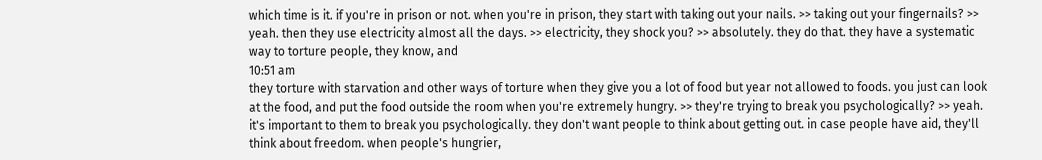which time is it. if you're in prison or not. when you're in prison, they start with taking out your nails. >> taking out your fingernails? >> yeah. then they use electricity almost all the days. >> electricity, they shock you? >> absolutely. they do that. they have a systematic way to torture people, they know, and
10:51 am
they torture with starvation and other ways of torture when they give you a lot of food but year not allowed to foods. you just can look at the food, and put the food outside the room when you're extremely hungry. >> they're trying to break you psychologically? >> yeah. it's important to them to break you psychologically. they don't want people to think about getting out. in case people have aid, they'll think about freedom. when people's hungrier,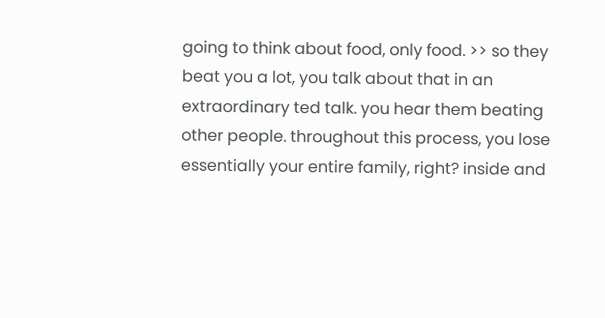going to think about food, only food. >> so they beat you a lot, you talk about that in an extraordinary ted talk. you hear them beating other people. throughout this process, you lose essentially your entire family, right? inside and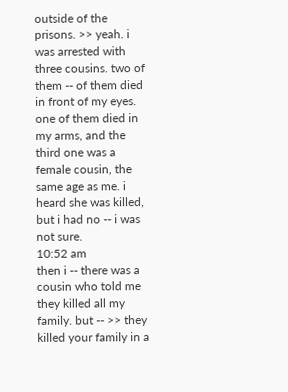outside of the prisons. >> yeah. i was arrested with three cousins. two of them -- of them died in front of my eyes. one of them died in my arms, and the third one was a female cousin, the same age as me. i heard she was killed, but i had no -- i was not sure.
10:52 am
then i -- there was a cousin who told me they killed all my family. but -- >> they killed your family in a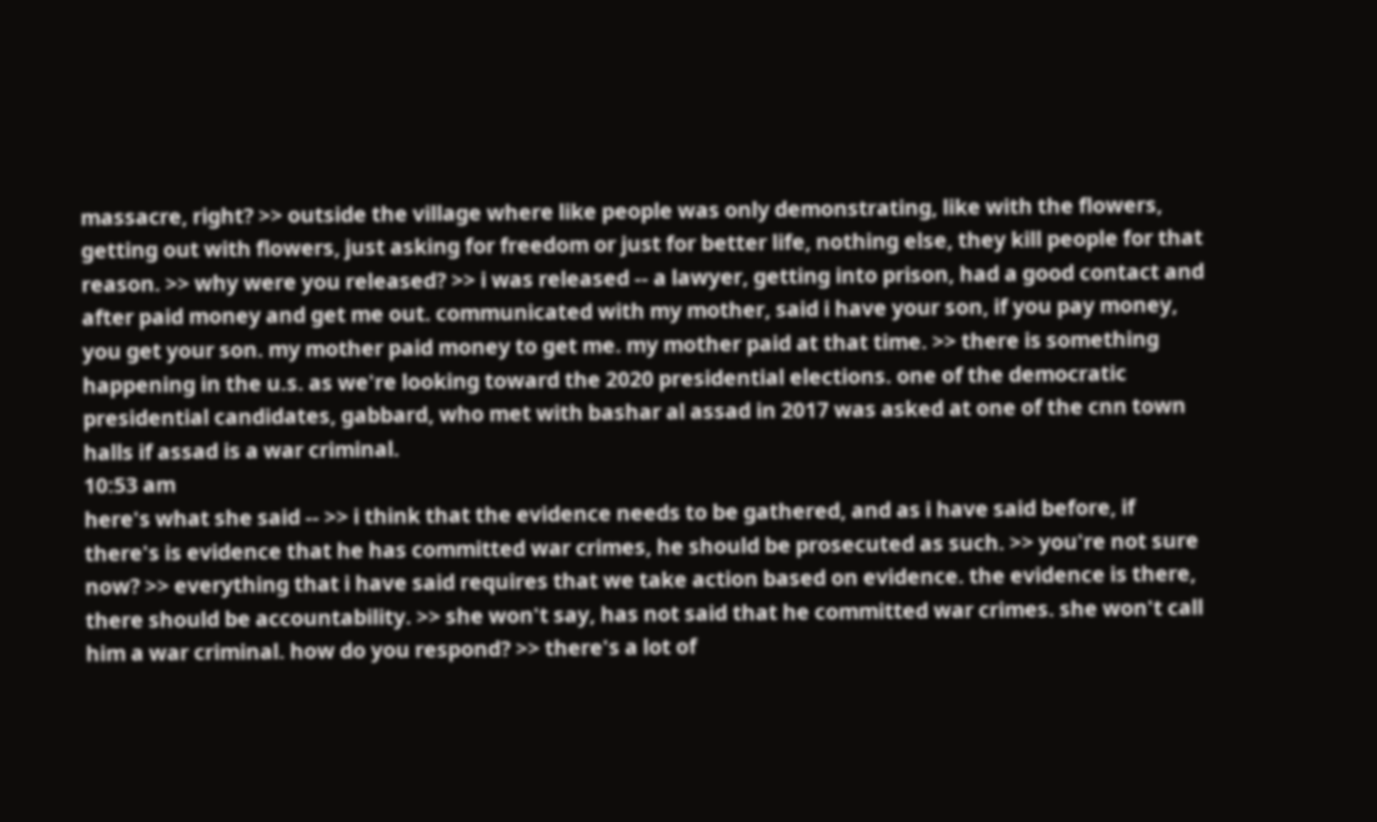massacre, right? >> outside the village where like people was only demonstrating, like with the flowers, getting out with flowers, just asking for freedom or just for better life, nothing else, they kill people for that reason. >> why were you released? >> i was released -- a lawyer, getting into prison, had a good contact and after paid money and get me out. communicated with my mother, said i have your son, if you pay money, you get your son. my mother paid money to get me. my mother paid at that time. >> there is something happening in the u.s. as we're looking toward the 2020 presidential elections. one of the democratic presidential candidates, gabbard, who met with bashar al assad in 2017 was asked at one of the cnn town halls if assad is a war criminal.
10:53 am
here's what she said -- >> i think that the evidence needs to be gathered, and as i have said before, if there's is evidence that he has committed war crimes, he should be prosecuted as such. >> you're not sure now? >> everything that i have said requires that we take action based on evidence. the evidence is there, there should be accountability. >> she won't say, has not said that he committed war crimes. she won't call him a war criminal. how do you respond? >> there's a lot of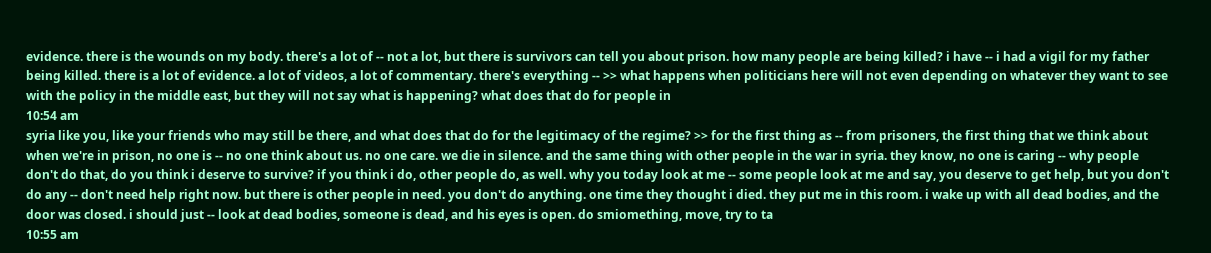evidence. there is the wounds on my body. there's a lot of -- not a lot, but there is survivors can tell you about prison. how many people are being killed? i have -- i had a vigil for my father being killed. there is a lot of evidence. a lot of videos, a lot of commentary. there's everything -- >> what happens when politicians here will not even depending on whatever they want to see with the policy in the middle east, but they will not say what is happening? what does that do for people in
10:54 am
syria like you, like your friends who may still be there, and what does that do for the legitimacy of the regime? >> for the first thing as -- from prisoners, the first thing that we think about when we're in prison, no one is -- no one think about us. no one care. we die in silence. and the same thing with other people in the war in syria. they know, no one is caring -- why people don't do that, do you think i deserve to survive? if you think i do, other people do, as well. why you today look at me -- some people look at me and say, you deserve to get help, but you don't do any -- don't need help right now. but there is other people in need. you don't do anything. one time they thought i died. they put me in this room. i wake up with all dead bodies, and the door was closed. i should just -- look at dead bodies, someone is dead, and his eyes is open. do smiomething, move, try to ta
10:55 am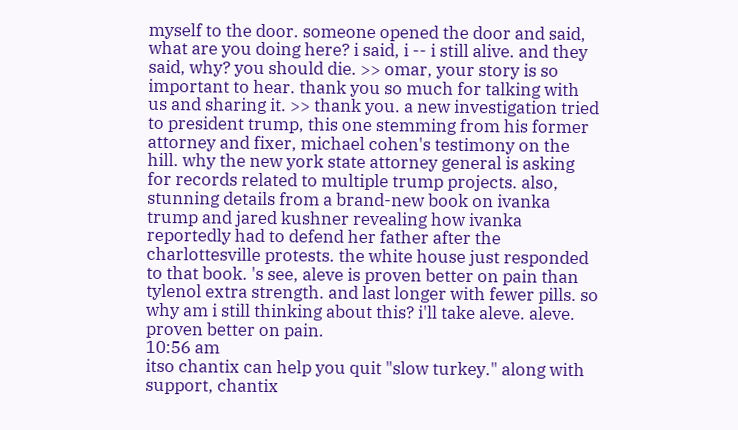myself to the door. someone opened the door and said, what are you doing here? i said, i -- i still alive. and they said, why? you should die. >> omar, your story is so important to hear. thank you so much for talking with us and sharing it. >> thank you. a new investigation tried to president trump, this one stemming from his former attorney and fixer, michael cohen's testimony on the hill. why the new york state attorney general is asking for records related to multiple trump projects. also, stunning details from a brand-new book on ivanka trump and jared kushner revealing how ivanka reportedly had to defend her father after the charlottesville protests. the white house just responded to that book. 's see, aleve is proven better on pain than tylenol extra strength. and last longer with fewer pills. so why am i still thinking about this? i'll take aleve. aleve. proven better on pain.
10:56 am
itso chantix can help you quit "slow turkey." along with support, chantix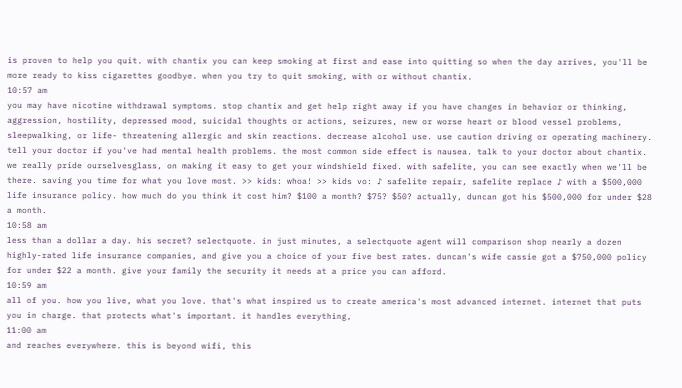is proven to help you quit. with chantix you can keep smoking at first and ease into quitting so when the day arrives, you'll be more ready to kiss cigarettes goodbye. when you try to quit smoking, with or without chantix.
10:57 am
you may have nicotine withdrawal symptoms. stop chantix and get help right away if you have changes in behavior or thinking, aggression, hostility, depressed mood, suicidal thoughts or actions, seizures, new or worse heart or blood vessel problems, sleepwalking, or life- threatening allergic and skin reactions. decrease alcohol use. use caution driving or operating machinery. tell your doctor if you've had mental health problems. the most common side effect is nausea. talk to your doctor about chantix. we really pride ourselvesglass, on making it easy to get your windshield fixed. with safelite, you can see exactly when we'll be there. saving you time for what you love most. >> kids: whoa! >> kids vo: ♪ safelite repair, safelite replace ♪ with a $500,000 life insurance policy. how much do you think it cost him? $100 a month? $75? $50? actually, duncan got his $500,000 for under $28 a month.
10:58 am
less than a dollar a day. his secret? selectquote. in just minutes, a selectquote agent will comparison shop nearly a dozen highly-rated life insurance companies, and give you a choice of your five best rates. duncan's wife cassie got a $750,000 policy for under $22 a month. give your family the security it needs at a price you can afford.
10:59 am
all of you. how you live, what you love. that's what inspired us to create america's most advanced internet. internet that puts you in charge. that protects what's important. it handles everything,
11:00 am
and reaches everywhere. this is beyond wifi, this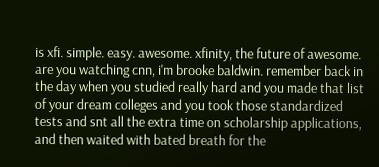is xfi. simple. easy. awesome. xfinity, the future of awesome. are you watching cnn, i'm brooke baldwin. remember back in the day when you studied really hard and you made that list of your dream colleges and you took those standardized tests and snt all the extra time on scholarship applications, and then waited with bated breath for the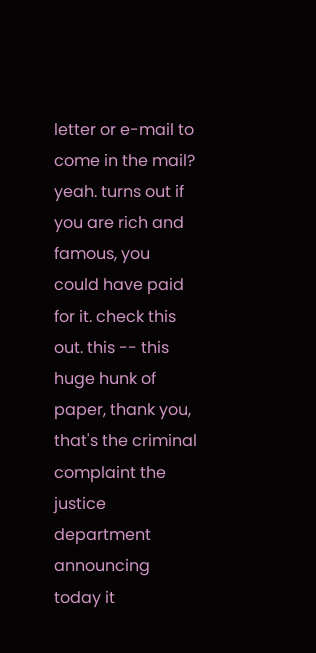letter or e-mail to come in the mail? yeah. turns out if you are rich and famous, you could have paid for it. check this out. this -- this huge hunk of paper, thank you, that's the criminal complaint the justice department announcing today it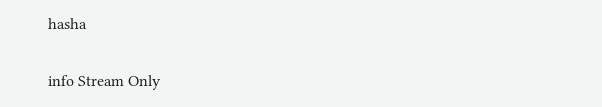hasha


info Stream Only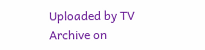Uploaded by TV Archive on